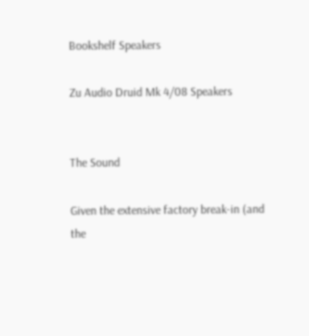Bookshelf Speakers

Zu Audio Druid Mk 4/08 Speakers


The Sound

Given the extensive factory break-in (and the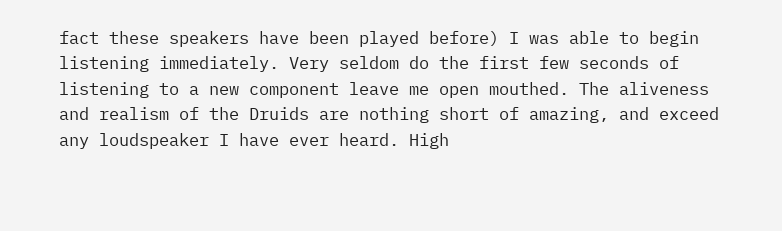fact these speakers have been played before) I was able to begin listening immediately. Very seldom do the first few seconds of listening to a new component leave me open mouthed. The aliveness and realism of the Druids are nothing short of amazing, and exceed any loudspeaker I have ever heard. High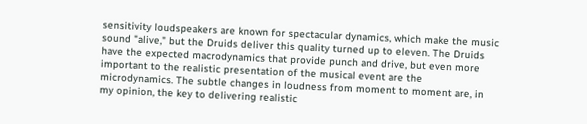sensitivity loudspeakers are known for spectacular dynamics, which make the music sound "alive," but the Druids deliver this quality turned up to eleven. The Druids have the expected macrodynamics that provide punch and drive, but even more important to the realistic presentation of the musical event are the microdynamics. The subtle changes in loudness from moment to moment are, in my opinion, the key to delivering realistic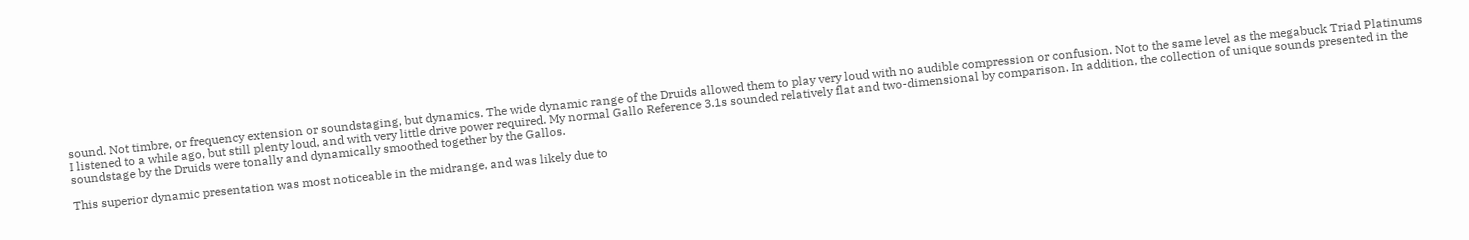sound. Not timbre, or frequency extension or soundstaging, but dynamics. The wide dynamic range of the Druids allowed them to play very loud with no audible compression or confusion. Not to the same level as the megabuck Triad Platinums I listened to a while ago, but still plenty loud, and with very little drive power required. My normal Gallo Reference 3.1s sounded relatively flat and two-dimensional by comparison. In addition, the collection of unique sounds presented in the soundstage by the Druids were tonally and dynamically smoothed together by the Gallos.

This superior dynamic presentation was most noticeable in the midrange, and was likely due to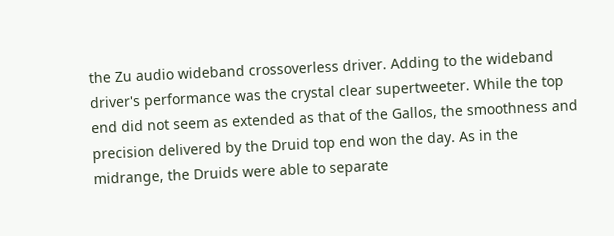the Zu audio wideband crossoverless driver. Adding to the wideband driver's performance was the crystal clear supertweeter. While the top end did not seem as extended as that of the Gallos, the smoothness and precision delivered by the Druid top end won the day. As in the midrange, the Druids were able to separate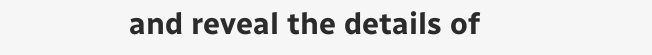and reveal the details of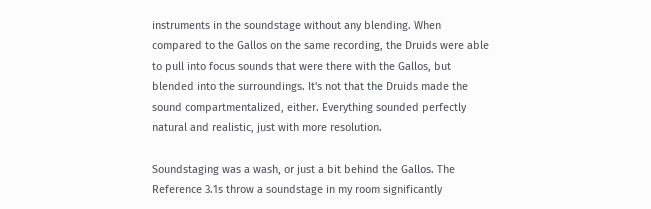instruments in the soundstage without any blending. When compared to the Gallos on the same recording, the Druids were able to pull into focus sounds that were there with the Gallos, but blended into the surroundings. It's not that the Druids made the sound compartmentalized, either. Everything sounded perfectly natural and realistic, just with more resolution.

Soundstaging was a wash, or just a bit behind the Gallos. The Reference 3.1s throw a soundstage in my room significantly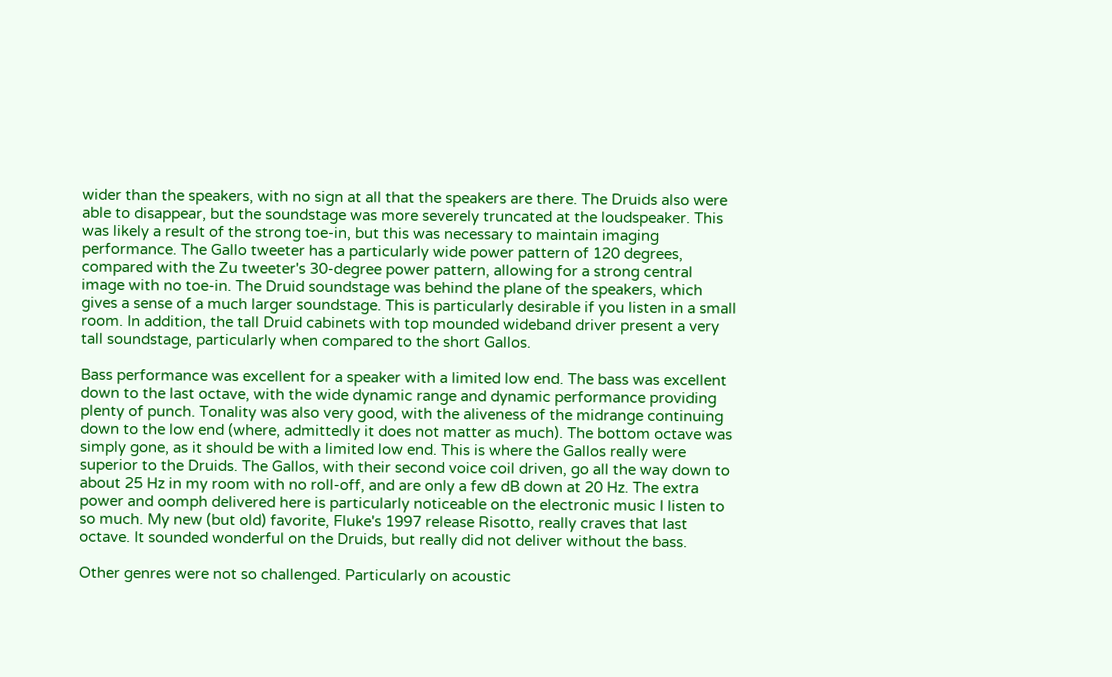wider than the speakers, with no sign at all that the speakers are there. The Druids also were able to disappear, but the soundstage was more severely truncated at the loudspeaker. This was likely a result of the strong toe-in, but this was necessary to maintain imaging performance. The Gallo tweeter has a particularly wide power pattern of 120 degrees, compared with the Zu tweeter's 30-degree power pattern, allowing for a strong central image with no toe-in. The Druid soundstage was behind the plane of the speakers, which gives a sense of a much larger soundstage. This is particularly desirable if you listen in a small room. In addition, the tall Druid cabinets with top mounded wideband driver present a very tall soundstage, particularly when compared to the short Gallos.

Bass performance was excellent for a speaker with a limited low end. The bass was excellent down to the last octave, with the wide dynamic range and dynamic performance providing plenty of punch. Tonality was also very good, with the aliveness of the midrange continuing down to the low end (where, admittedly it does not matter as much). The bottom octave was simply gone, as it should be with a limited low end. This is where the Gallos really were superior to the Druids. The Gallos, with their second voice coil driven, go all the way down to about 25 Hz in my room with no roll-off, and are only a few dB down at 20 Hz. The extra power and oomph delivered here is particularly noticeable on the electronic music I listen to so much. My new (but old) favorite, Fluke's 1997 release Risotto, really craves that last octave. It sounded wonderful on the Druids, but really did not deliver without the bass.

Other genres were not so challenged. Particularly on acoustic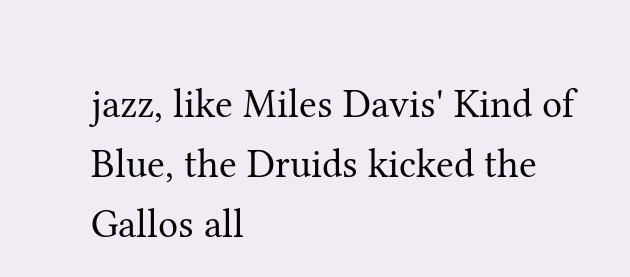jazz, like Miles Davis' Kind of Blue, the Druids kicked the Gallos all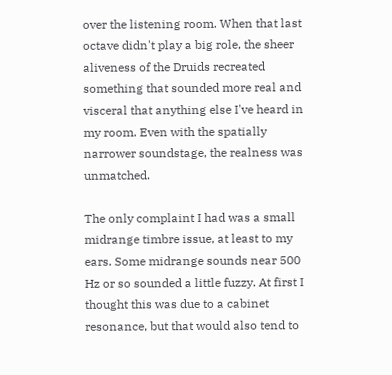over the listening room. When that last octave didn't play a big role, the sheer aliveness of the Druids recreated something that sounded more real and visceral that anything else I've heard in my room. Even with the spatially narrower soundstage, the realness was unmatched.

The only complaint I had was a small midrange timbre issue, at least to my ears. Some midrange sounds near 500 Hz or so sounded a little fuzzy. At first I thought this was due to a cabinet resonance, but that would also tend to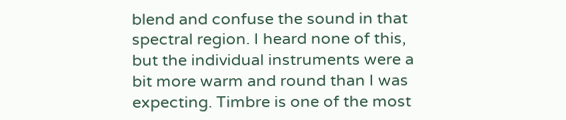blend and confuse the sound in that spectral region. I heard none of this, but the individual instruments were a bit more warm and round than I was expecting. Timbre is one of the most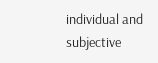individual and subjective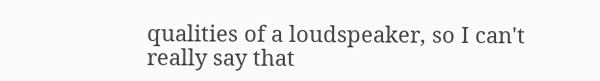qualities of a loudspeaker, so I can't really say that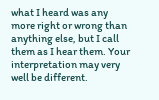what I heard was any more right or wrong than anything else, but I call them as I hear them. Your interpretation may very well be different.